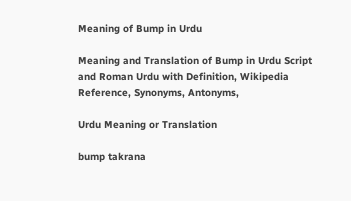Meaning of Bump in Urdu

Meaning and Translation of Bump in Urdu Script and Roman Urdu with Definition, Wikipedia Reference, Synonyms, Antonyms,

Urdu Meaning or Translation

bump takrana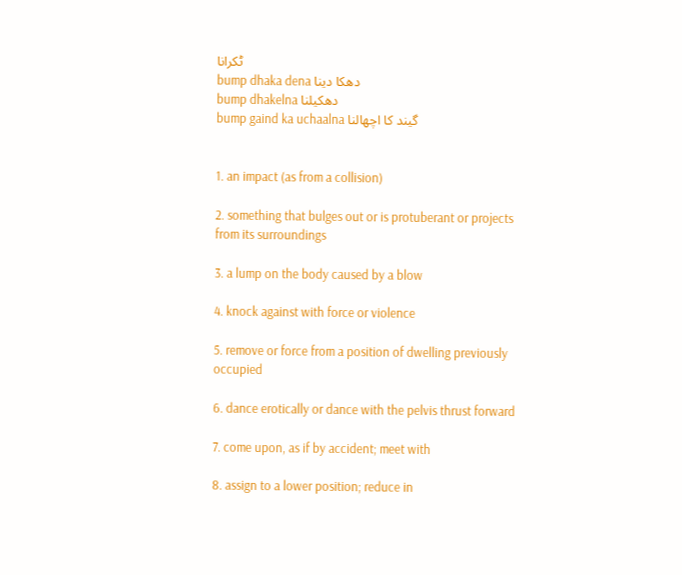ٹکرانا
bump dhaka dena دھکا دينا
bump dhakelna دھکيلنا
bump gaind ka uchaalna گيند کا اچھالنا


1. an impact (as from a collision)

2. something that bulges out or is protuberant or projects from its surroundings

3. a lump on the body caused by a blow

4. knock against with force or violence

5. remove or force from a position of dwelling previously occupied

6. dance erotically or dance with the pelvis thrust forward

7. come upon, as if by accident; meet with

8. assign to a lower position; reduce in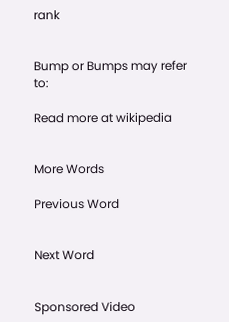rank


Bump or Bumps may refer to:

Read more at wikipedia


More Words

Previous Word


Next Word


Sponsored Video